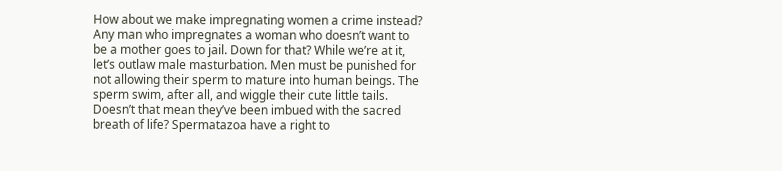How about we make impregnating women a crime instead? Any man who impregnates a woman who doesn’t want to be a mother goes to jail. Down for that? While we’re at it, let’s outlaw male masturbation. Men must be punished for not allowing their sperm to mature into human beings. The sperm swim, after all, and wiggle their cute little tails. Doesn’t that mean they’ve been imbued with the sacred breath of life? Spermatazoa have a right to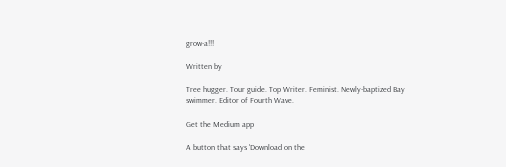grow-a!!!

Written by

Tree hugger. Tour guide. Top Writer. Feminist. Newly-baptized Bay swimmer. Editor of Fourth Wave.

Get the Medium app

A button that says 'Download on the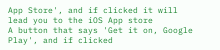App Store', and if clicked it will lead you to the iOS App store
A button that says 'Get it on, Google Play', and if clicked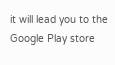it will lead you to the Google Play store